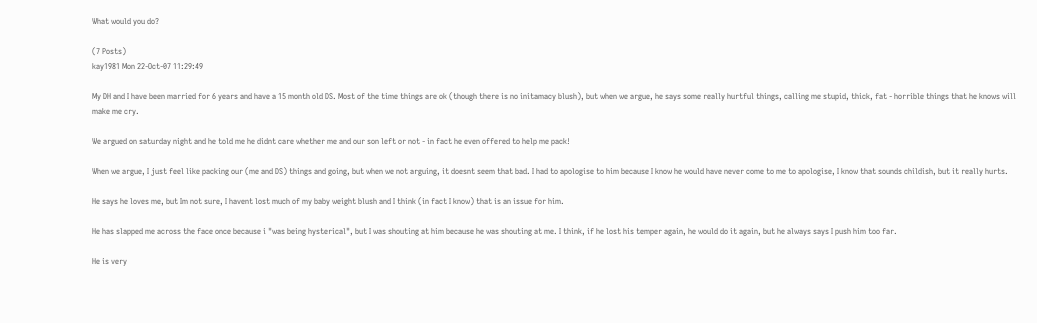What would you do?

(7 Posts)
kay1981 Mon 22-Oct-07 11:29:49

My DH and I have been married for 6 years and have a 15 month old DS. Most of the time things are ok (though there is no initamacy blush), but when we argue, he says some really hurtful things, calling me stupid, thick, fat - horrible things that he knows will make me cry.

We argued on saturday night and he told me he didnt care whether me and our son left or not - in fact he even offered to help me pack!

When we argue, I just feel like packing our (me and DS) things and going, but when we not arguing, it doesnt seem that bad. I had to apologise to him because I know he would have never come to me to apologise, I know that sounds childish, but it really hurts.

He says he loves me, but Im not sure, I havent lost much of my baby weight blush and I think (in fact I know) that is an issue for him.

He has slapped me across the face once because i "was being hysterical", but I was shouting at him because he was shouting at me. I think, if he lost his temper again, he would do it again, but he always says I push him too far.

He is very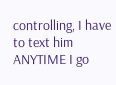controlling, I have to text him ANYTIME I go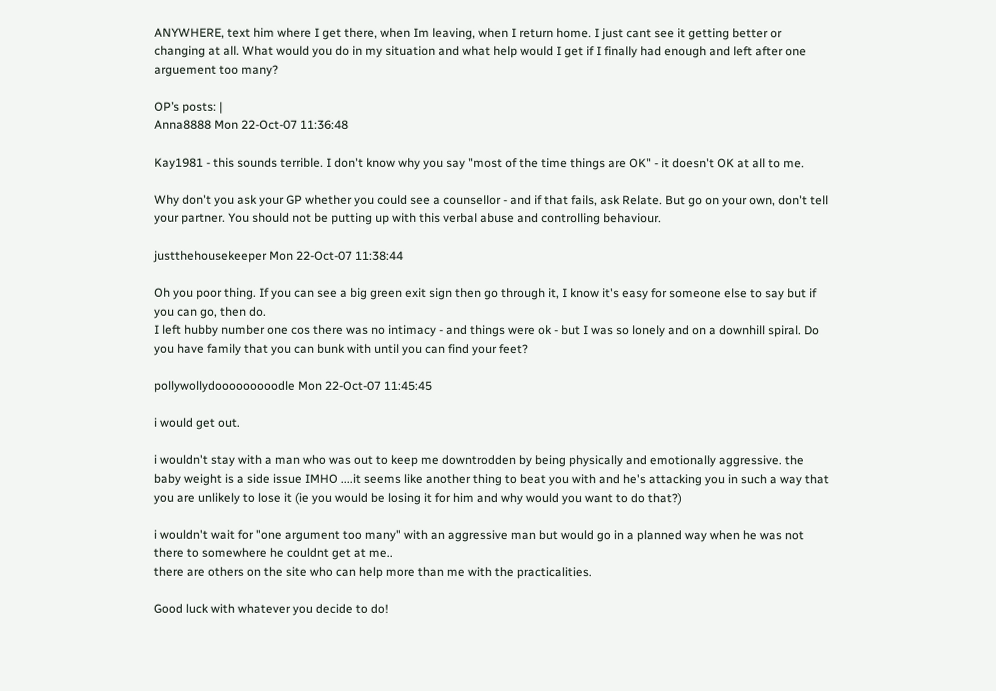ANYWHERE, text him where I get there, when Im leaving, when I return home. I just cant see it getting better or changing at all. What would you do in my situation and what help would I get if I finally had enough and left after one arguement too many?

OP’s posts: |
Anna8888 Mon 22-Oct-07 11:36:48

Kay1981 - this sounds terrible. I don't know why you say "most of the time things are OK" - it doesn't OK at all to me.

Why don't you ask your GP whether you could see a counsellor - and if that fails, ask Relate. But go on your own, don't tell your partner. You should not be putting up with this verbal abuse and controlling behaviour.

justthehousekeeper Mon 22-Oct-07 11:38:44

Oh you poor thing. If you can see a big green exit sign then go through it, I know it's easy for someone else to say but if you can go, then do.
I left hubby number one cos there was no intimacy - and things were ok - but I was so lonely and on a downhill spiral. Do you have family that you can bunk with until you can find your feet?

pollywollydooooooooodle Mon 22-Oct-07 11:45:45

i would get out.

i wouldn't stay with a man who was out to keep me downtrodden by being physically and emotionally aggressive. the baby weight is a side issue IMHO ....it seems like another thing to beat you with and he's attacking you in such a way that you are unlikely to lose it (ie you would be losing it for him and why would you want to do that?)

i wouldn't wait for "one argument too many" with an aggressive man but would go in a planned way when he was not there to somewhere he couldnt get at me..
there are others on the site who can help more than me with the practicalities.

Good luck with whatever you decide to do!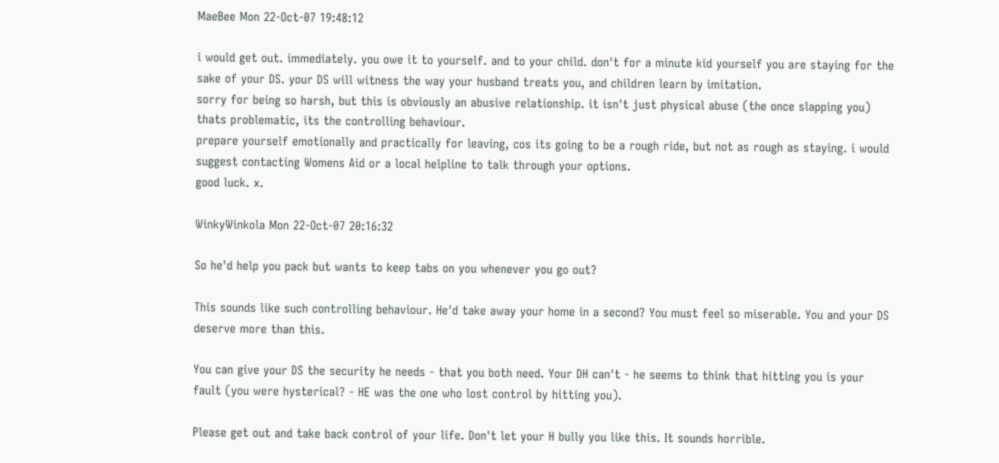MaeBee Mon 22-Oct-07 19:48:12

i would get out. immediately. you owe it to yourself. and to your child. don't for a minute kid yourself you are staying for the sake of your DS. your DS will witness the way your husband treats you, and children learn by imitation.
sorry for being so harsh, but this is obviously an abusive relationship. it isn't just physical abuse (the once slapping you) thats problematic, its the controlling behaviour.
prepare yourself emotionally and practically for leaving, cos its going to be a rough ride, but not as rough as staying. i would suggest contacting Womens Aid or a local helpline to talk through your options.
good luck. x.

WinkyWinkola Mon 22-Oct-07 20:16:32

So he'd help you pack but wants to keep tabs on you whenever you go out?

This sounds like such controlling behaviour. He'd take away your home in a second? You must feel so miserable. You and your DS deserve more than this.

You can give your DS the security he needs - that you both need. Your DH can't - he seems to think that hitting you is your fault (you were hysterical? - HE was the one who lost control by hitting you).

Please get out and take back control of your life. Don't let your H bully you like this. It sounds horrible.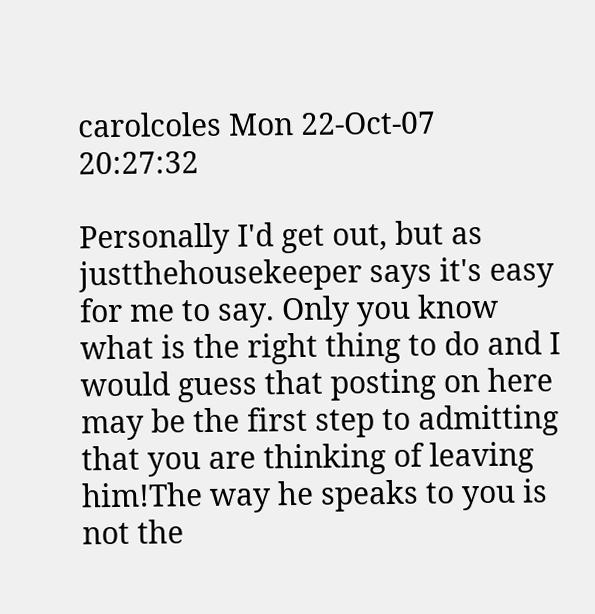carolcoles Mon 22-Oct-07 20:27:32

Personally I'd get out, but as justthehousekeeper says it's easy for me to say. Only you know what is the right thing to do and I would guess that posting on here may be the first step to admitting that you are thinking of leaving him!The way he speaks to you is not the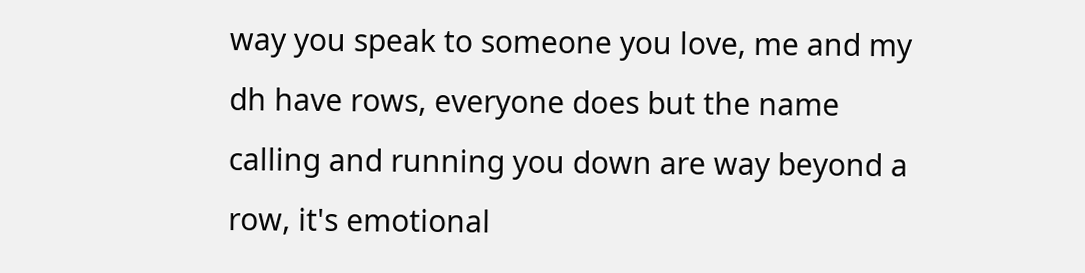way you speak to someone you love, me and my dh have rows, everyone does but the name calling and running you down are way beyond a row, it's emotional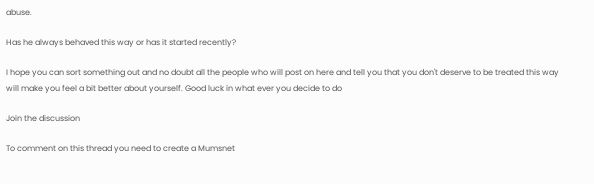abuse.

Has he always behaved this way or has it started recently?

I hope you can sort something out and no doubt all the people who will post on here and tell you that you don't deserve to be treated this way will make you feel a bit better about yourself. Good luck in what ever you decide to do

Join the discussion

To comment on this thread you need to create a Mumsnet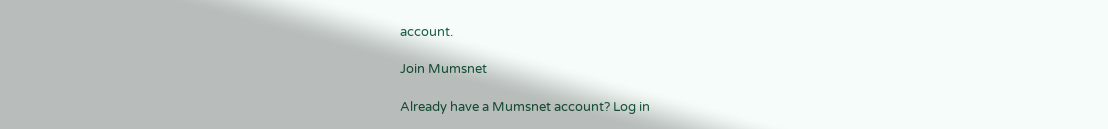account.

Join Mumsnet

Already have a Mumsnet account? Log in